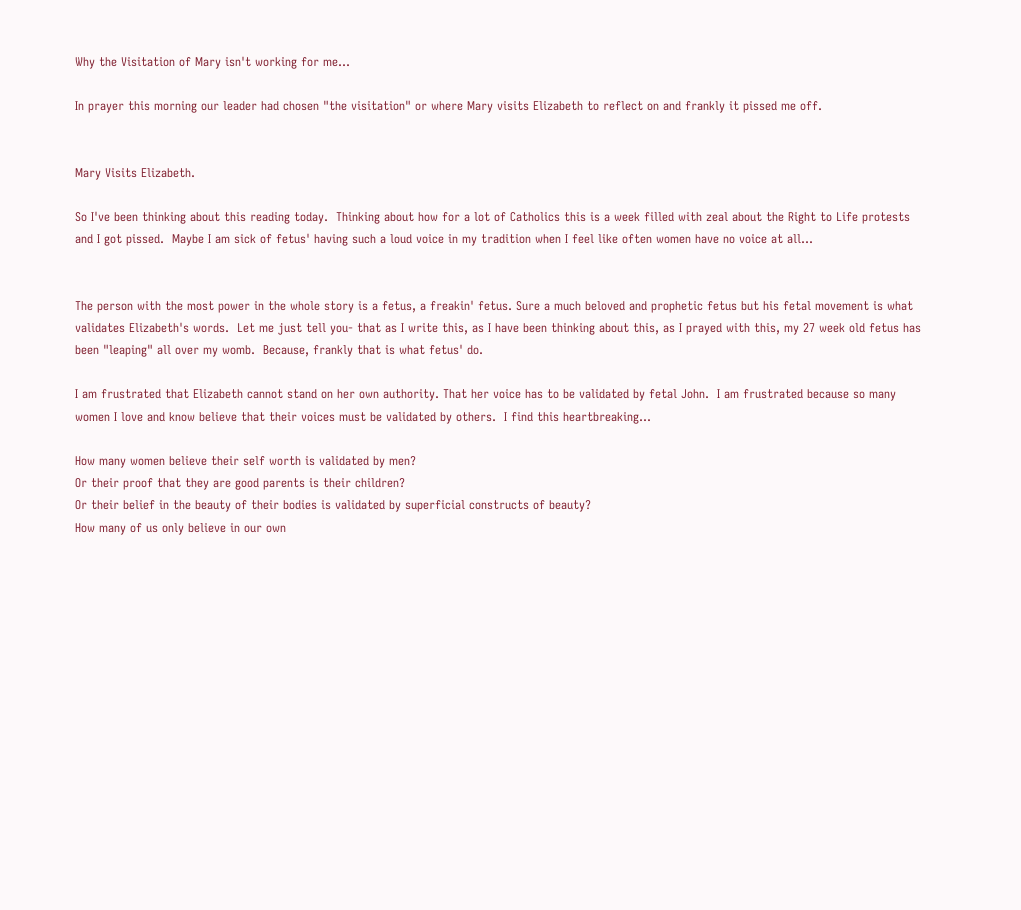Why the Visitation of Mary isn't working for me...

In prayer this morning our leader had chosen "the visitation" or where Mary visits Elizabeth to reflect on and frankly it pissed me off.


Mary Visits Elizabeth.

So I've been thinking about this reading today.  Thinking about how for a lot of Catholics this is a week filled with zeal about the Right to Life protests and I got pissed.  Maybe I am sick of fetus' having such a loud voice in my tradition when I feel like often women have no voice at all...


The person with the most power in the whole story is a fetus, a freakin' fetus. Sure a much beloved and prophetic fetus but his fetal movement is what validates Elizabeth's words.  Let me just tell you- that as I write this, as I have been thinking about this, as I prayed with this, my 27 week old fetus has been "leaping" all over my womb.  Because, frankly that is what fetus' do.

I am frustrated that Elizabeth cannot stand on her own authority. That her voice has to be validated by fetal John.  I am frustrated because so many women I love and know believe that their voices must be validated by others.  I find this heartbreaking...

How many women believe their self worth is validated by men?
Or their proof that they are good parents is their children?
Or their belief in the beauty of their bodies is validated by superficial constructs of beauty?
How many of us only believe in our own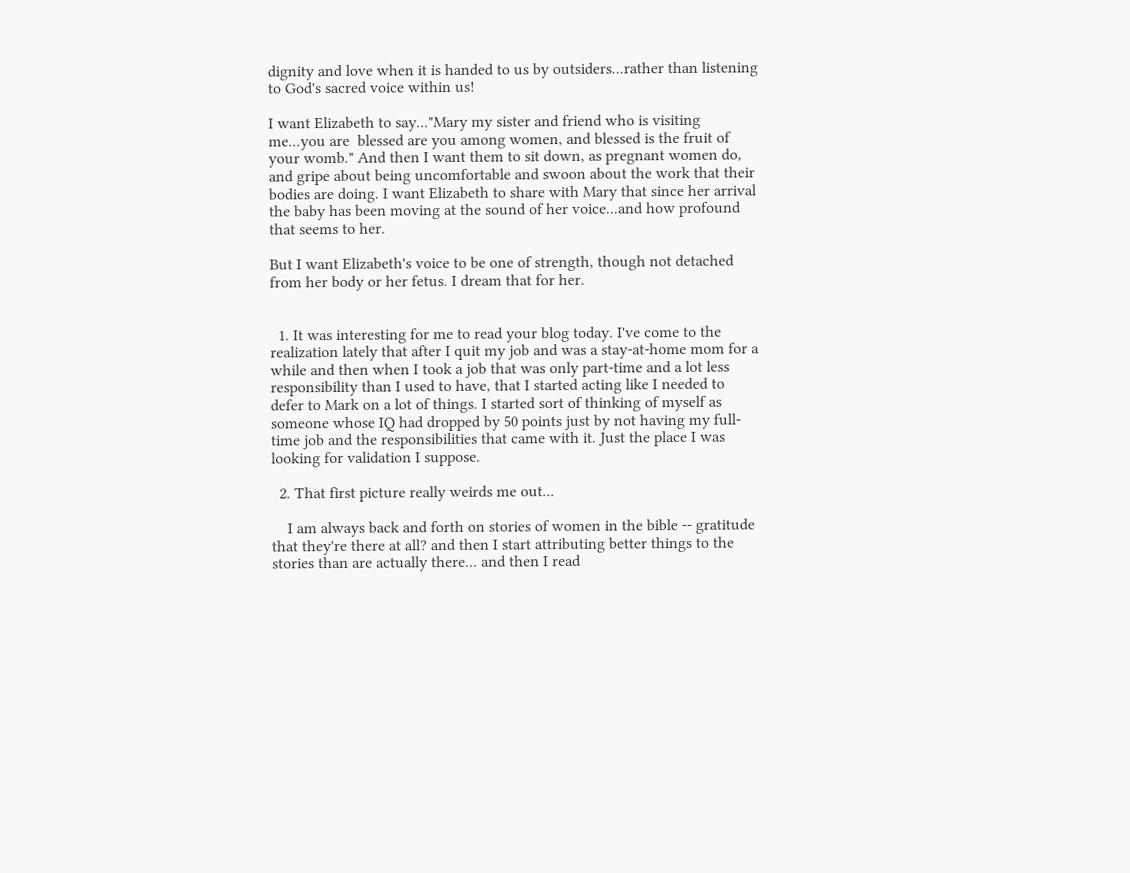dignity and love when it is handed to us by outsiders...rather than listening to God's sacred voice within us!

I want Elizabeth to say..."Mary my sister and friend who is visiting me...you are  blessed are you among women, and blessed is the fruit of your womb." And then I want them to sit down, as pregnant women do, and gripe about being uncomfortable and swoon about the work that their bodies are doing. I want Elizabeth to share with Mary that since her arrival the baby has been moving at the sound of her voice...and how profound that seems to her.

But I want Elizabeth's voice to be one of strength, though not detached from her body or her fetus. I dream that for her.


  1. It was interesting for me to read your blog today. I've come to the realization lately that after I quit my job and was a stay-at-home mom for a while and then when I took a job that was only part-time and a lot less responsibility than I used to have, that I started acting like I needed to defer to Mark on a lot of things. I started sort of thinking of myself as someone whose IQ had dropped by 50 points just by not having my full-time job and the responsibilities that came with it. Just the place I was looking for validation I suppose.

  2. That first picture really weirds me out...

    I am always back and forth on stories of women in the bible -- gratitude that they're there at all? and then I start attributing better things to the stories than are actually there... and then I read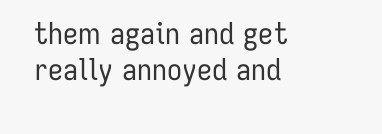them again and get really annoyed and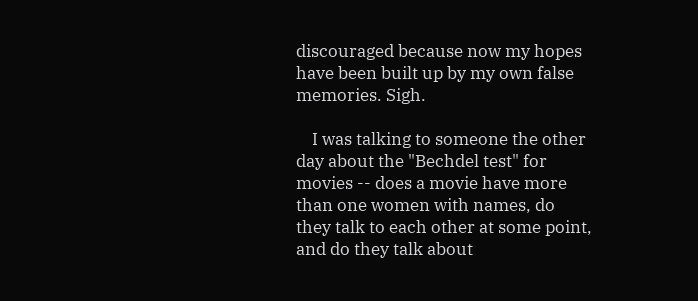discouraged because now my hopes have been built up by my own false memories. Sigh.

    I was talking to someone the other day about the "Bechdel test" for movies -- does a movie have more than one women with names, do they talk to each other at some point, and do they talk about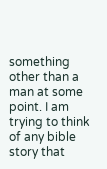something other than a man at some point. I am trying to think of any bible story that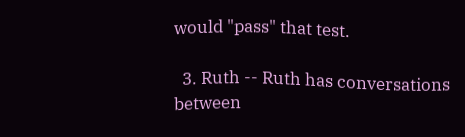would "pass" that test.

  3. Ruth -- Ruth has conversations between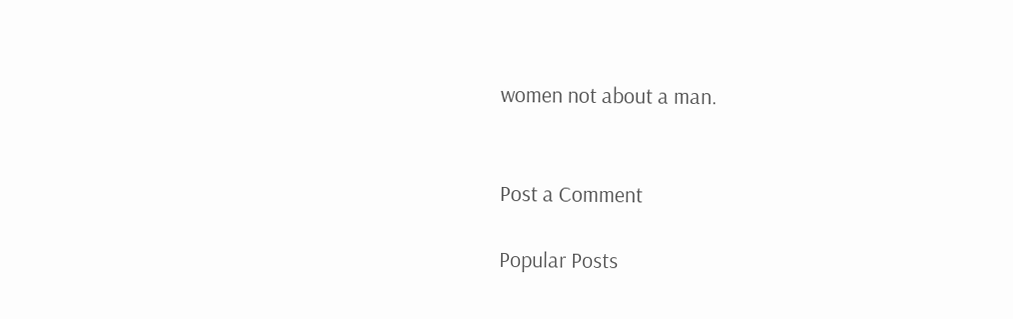women not about a man.


Post a Comment

Popular Posts